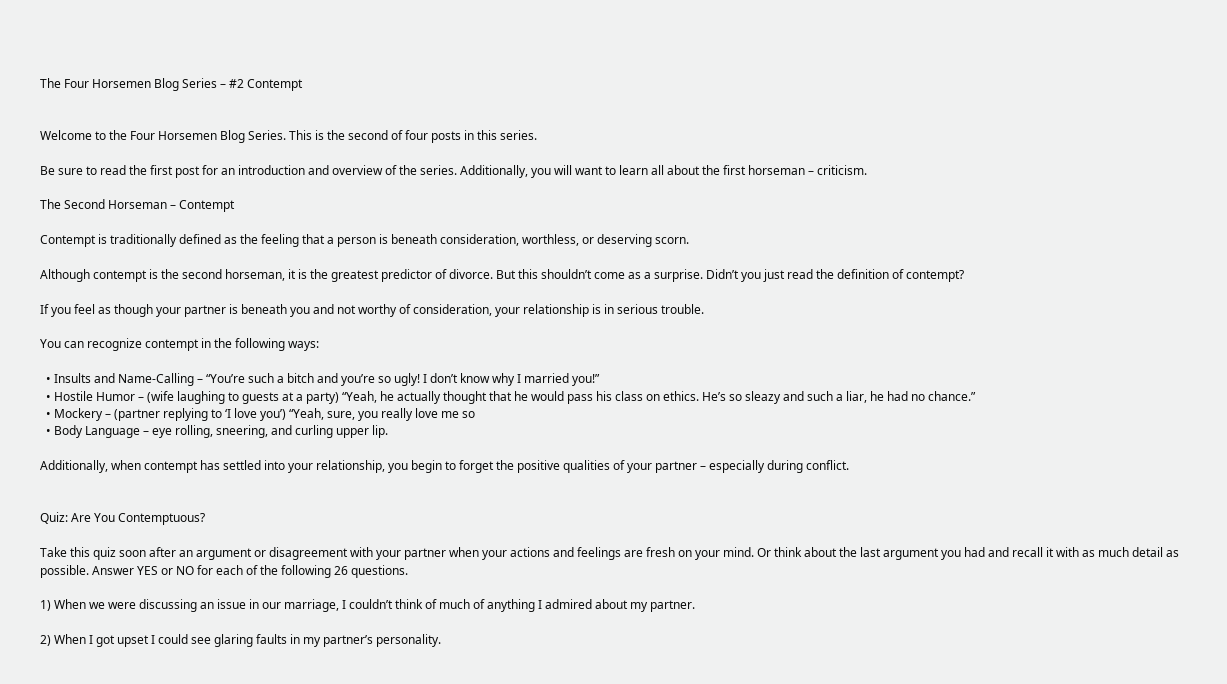The Four Horsemen Blog Series – #2 Contempt


Welcome to the Four Horsemen Blog Series. This is the second of four posts in this series.

Be sure to read the first post for an introduction and overview of the series. Additionally, you will want to learn all about the first horseman – criticism.

The Second Horseman – Contempt

Contempt is traditionally defined as the feeling that a person is beneath consideration, worthless, or deserving scorn.

Although contempt is the second horseman, it is the greatest predictor of divorce. But this shouldn’t come as a surprise. Didn’t you just read the definition of contempt?

If you feel as though your partner is beneath you and not worthy of consideration, your relationship is in serious trouble.

You can recognize contempt in the following ways:

  • Insults and Name-Calling – “You’re such a bitch and you’re so ugly! I don’t know why I married you!”
  • Hostile Humor – (wife laughing to guests at a party) “Yeah, he actually thought that he would pass his class on ethics. He’s so sleazy and such a liar, he had no chance.”
  • Mockery – (partner replying to ‘I love you’) “Yeah, sure, you really love me so
  • Body Language – eye rolling, sneering, and curling upper lip.

Additionally, when contempt has settled into your relationship, you begin to forget the positive qualities of your partner – especially during conflict.


Quiz: Are You Contemptuous?

Take this quiz soon after an argument or disagreement with your partner when your actions and feelings are fresh on your mind. Or think about the last argument you had and recall it with as much detail as possible. Answer YES or NO for each of the following 26 questions.

1) When we were discussing an issue in our marriage, I couldn’t think of much of anything I admired about my partner.

2) When I got upset I could see glaring faults in my partner’s personality.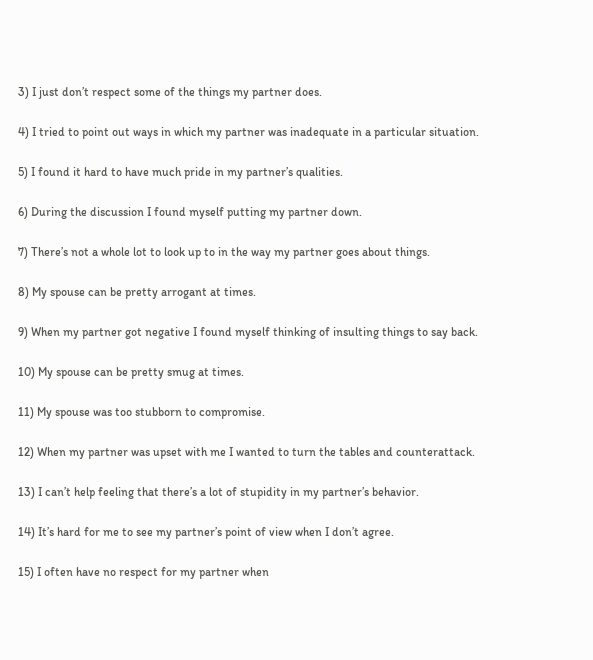3) I just don’t respect some of the things my partner does.

4) I tried to point out ways in which my partner was inadequate in a particular situation.

5) I found it hard to have much pride in my partner’s qualities.

6) During the discussion I found myself putting my partner down.

7) There’s not a whole lot to look up to in the way my partner goes about things.

8) My spouse can be pretty arrogant at times.

9) When my partner got negative I found myself thinking of insulting things to say back.

10) My spouse can be pretty smug at times.

11) My spouse was too stubborn to compromise.

12) When my partner was upset with me I wanted to turn the tables and counterattack.

13) I can’t help feeling that there’s a lot of stupidity in my partner’s behavior.

14) It’s hard for me to see my partner’s point of view when I don’t agree.

15) I often have no respect for my partner when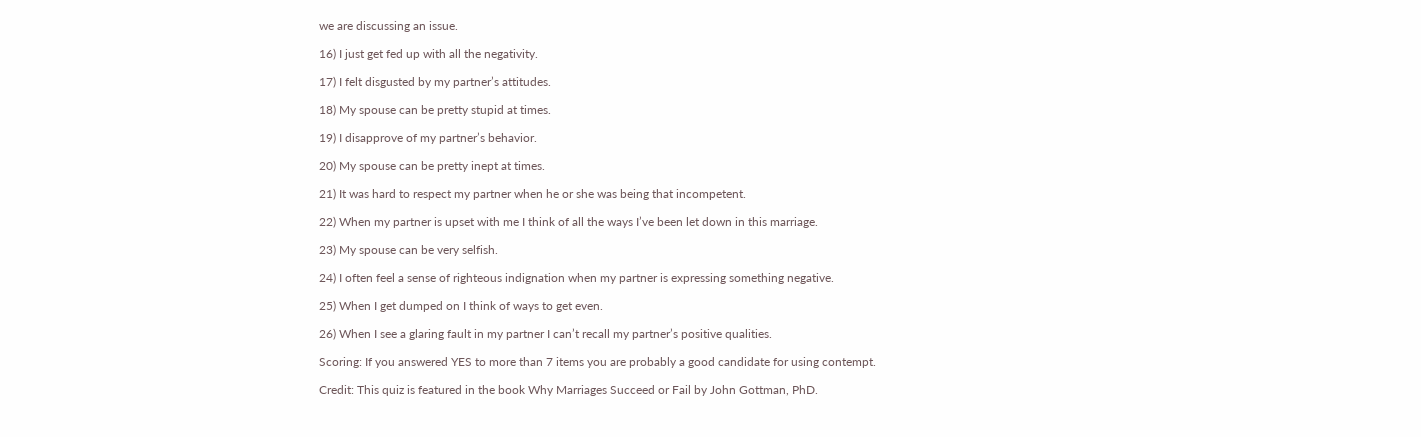we are discussing an issue.

16) I just get fed up with all the negativity.

17) I felt disgusted by my partner’s attitudes.

18) My spouse can be pretty stupid at times.

19) I disapprove of my partner’s behavior.

20) My spouse can be pretty inept at times.

21) It was hard to respect my partner when he or she was being that incompetent.

22) When my partner is upset with me I think of all the ways I’ve been let down in this marriage.

23) My spouse can be very selfish.

24) I often feel a sense of righteous indignation when my partner is expressing something negative.

25) When I get dumped on I think of ways to get even.

26) When I see a glaring fault in my partner I can’t recall my partner’s positive qualities.

Scoring: If you answered YES to more than 7 items you are probably a good candidate for using contempt.

Credit: This quiz is featured in the book Why Marriages Succeed or Fail by John Gottman, PhD.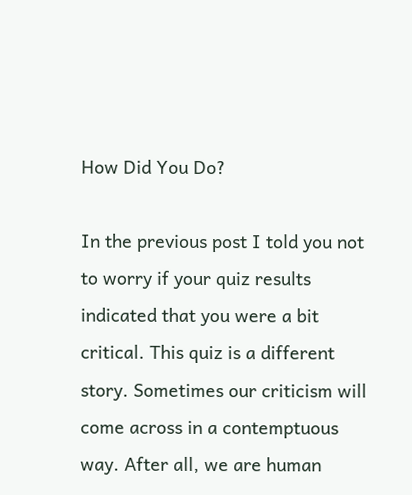How Did You Do?

In the previous post I told you not to worry if your quiz results indicated that you were a bit critical. This quiz is a different story. Sometimes our criticism will come across in a contemptuous way. After all, we are human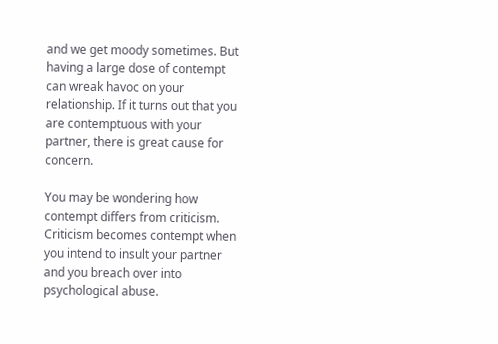and we get moody sometimes. But having a large dose of contempt can wreak havoc on your relationship. If it turns out that you are contemptuous with your partner, there is great cause for concern.

You may be wondering how contempt differs from criticism. Criticism becomes contempt when you intend to insult your partner and you breach over into psychological abuse.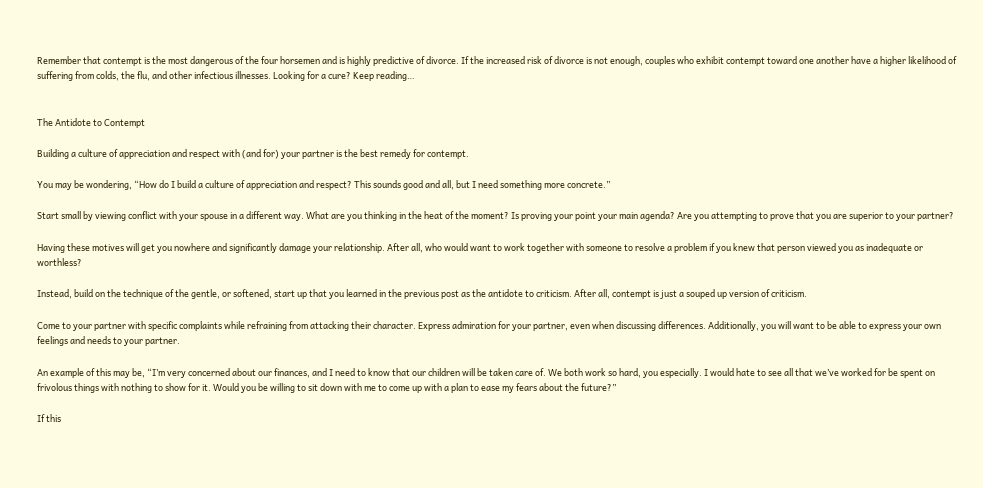Remember that contempt is the most dangerous of the four horsemen and is highly predictive of divorce. If the increased risk of divorce is not enough, couples who exhibit contempt toward one another have a higher likelihood of suffering from colds, the flu, and other infectious illnesses. Looking for a cure? Keep reading…


The Antidote to Contempt

Building a culture of appreciation and respect with (and for) your partner is the best remedy for contempt.

You may be wondering, “How do I build a culture of appreciation and respect? This sounds good and all, but I need something more concrete.”

Start small by viewing conflict with your spouse in a different way. What are you thinking in the heat of the moment? Is proving your point your main agenda? Are you attempting to prove that you are superior to your partner?

Having these motives will get you nowhere and significantly damage your relationship. After all, who would want to work together with someone to resolve a problem if you knew that person viewed you as inadequate or worthless?

Instead, build on the technique of the gentle, or softened, start up that you learned in the previous post as the antidote to criticism. After all, contempt is just a souped up version of criticism.

Come to your partner with specific complaints while refraining from attacking their character. Express admiration for your partner, even when discussing differences. Additionally, you will want to be able to express your own feelings and needs to your partner.

An example of this may be, “I’m very concerned about our finances, and I need to know that our children will be taken care of. We both work so hard, you especially. I would hate to see all that we’ve worked for be spent on frivolous things with nothing to show for it. Would you be willing to sit down with me to come up with a plan to ease my fears about the future?”

If this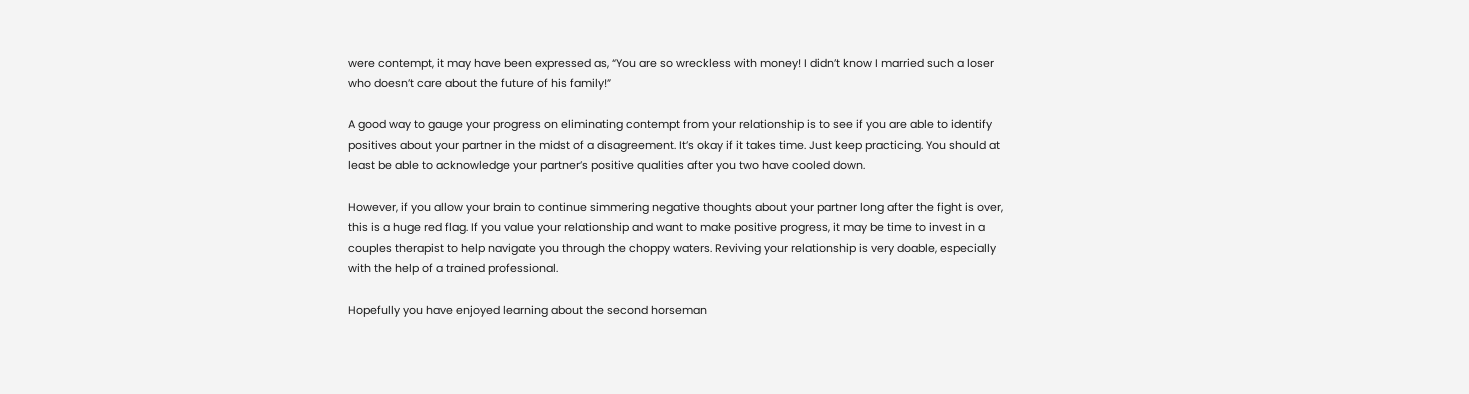were contempt, it may have been expressed as, “You are so wreckless with money! I didn’t know I married such a loser who doesn’t care about the future of his family!”

A good way to gauge your progress on eliminating contempt from your relationship is to see if you are able to identify positives about your partner in the midst of a disagreement. It’s okay if it takes time. Just keep practicing. You should at least be able to acknowledge your partner’s positive qualities after you two have cooled down.

However, if you allow your brain to continue simmering negative thoughts about your partner long after the fight is over, this is a huge red flag. If you value your relationship and want to make positive progress, it may be time to invest in a couples therapist to help navigate you through the choppy waters. Reviving your relationship is very doable, especially with the help of a trained professional.

Hopefully you have enjoyed learning about the second horseman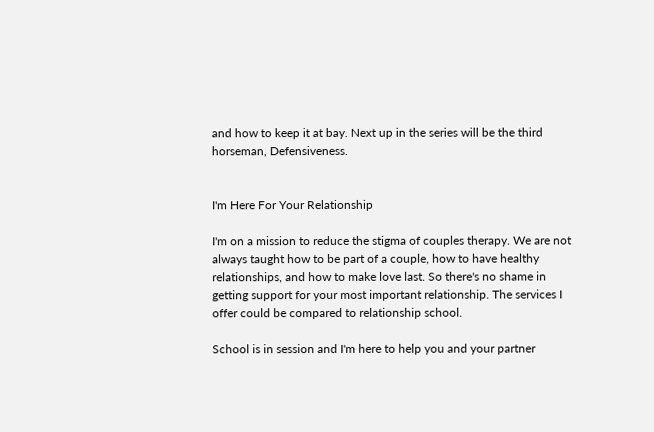and how to keep it at bay. Next up in the series will be the third horseman, Defensiveness.


I'm Here For Your Relationship

I'm on a mission to reduce the stigma of couples therapy. We are not always taught how to be part of a couple, how to have healthy relationships, and how to make love last. So there's no shame in getting support for your most important relationship. The services I offer could be compared to relationship school.

School is in session and I'm here to help you and your partner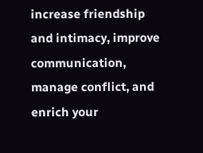increase friendship and intimacy, improve communication, manage conflict, and enrich your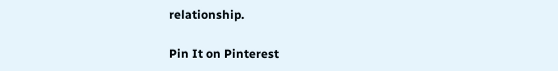relationship.

Pin It on Pinterest